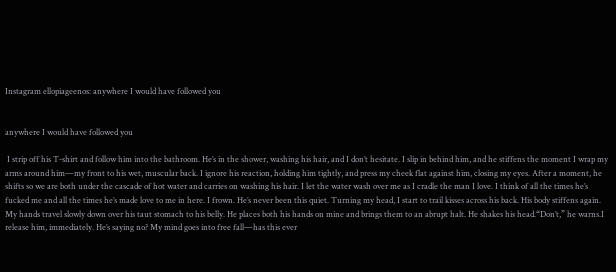Instagram ellopiageenos: anywhere I would have followed you


anywhere I would have followed you

 I strip off his T-shirt and follow him into the bathroom. He’s in the shower, washing his hair, and I don’t hesitate. I slip in behind him, and he stiffens the moment I wrap my arms around him—my front to his wet, muscular back. I ignore his reaction, holding him tightly, and press my cheek flat against him, closing my eyes. After a moment, he shifts so we are both under the cascade of hot water and carries on washing his hair. I let the water wash over me as I cradle the man I love. I think of all the times he’s fucked me and all the times he’s made love to me in here. I frown. He’s never been this quiet. Turning my head, I start to trail kisses across his back. His body stiffens again.
My hands travel slowly down over his taut stomach to his belly. He places both his hands on mine and brings them to an abrupt halt. He shakes his head.“Don’t,” he warns.I release him, immediately. He’s saying no? My mind goes into free fall—has this ever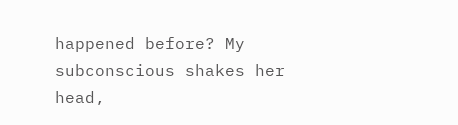happened before? My subconscious shakes her head,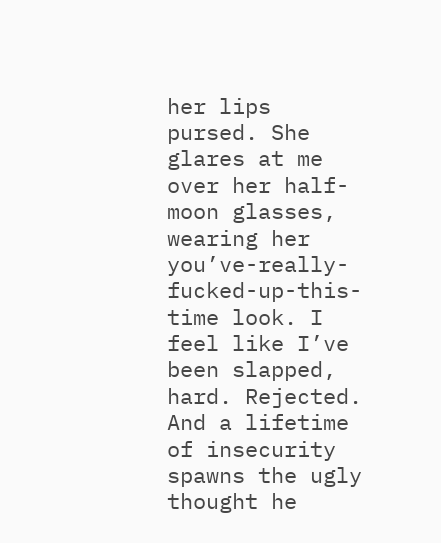her lips pursed. She glares at me over her half-moon glasses, wearing her you’ve-really-fucked-up-this-time look. I feel like I’ve been slapped, hard. Rejected. And a lifetime of insecurity spawns the ugly thought he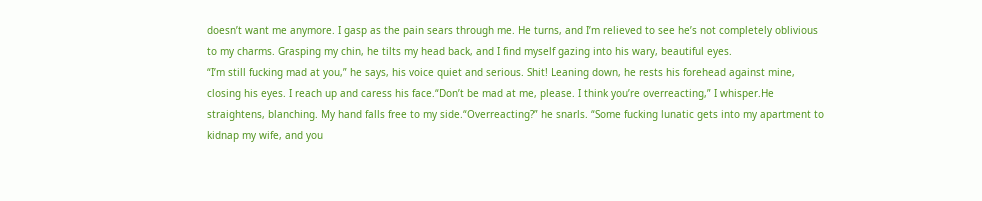doesn’t want me anymore. I gasp as the pain sears through me. He turns, and I’m relieved to see he’s not completely oblivious to my charms. Grasping my chin, he tilts my head back, and I find myself gazing into his wary, beautiful eyes.
“I’m still fucking mad at you,” he says, his voice quiet and serious. Shit! Leaning down, he rests his forehead against mine, closing his eyes. I reach up and caress his face.“Don’t be mad at me, please. I think you’re overreacting,” I whisper.He straightens, blanching. My hand falls free to my side.“Overreacting?” he snarls. “Some fucking lunatic gets into my apartment to kidnap my wife, and you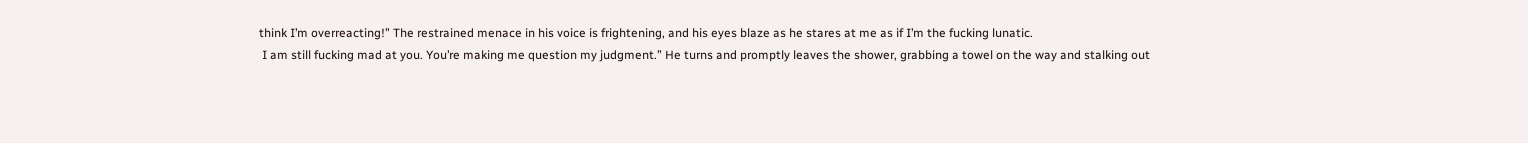think I’m overreacting!” The restrained menace in his voice is frightening, and his eyes blaze as he stares at me as if I’m the fucking lunatic.
 I am still fucking mad at you. You’re making me question my judgment.” He turns and promptly leaves the shower, grabbing a towel on the way and stalking out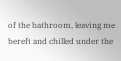of the bathroom, leaving me bereft and chilled under the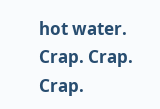hot water.
Crap. Crap. Crap.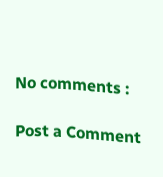No comments :

Post a Comment